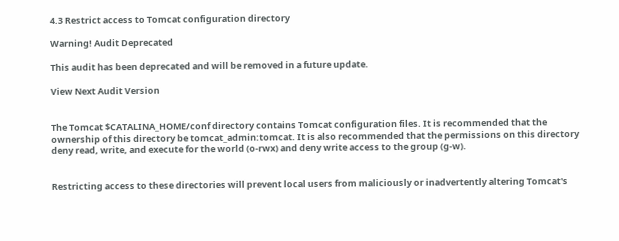4.3 Restrict access to Tomcat configuration directory

Warning! Audit Deprecated

This audit has been deprecated and will be removed in a future update.

View Next Audit Version


The Tomcat $CATALINA_HOME/conf directory contains Tomcat configuration files. It is recommended that the ownership of this directory be tomcat_admin:tomcat. It is also recommended that the permissions on this directory deny read, write, and execute for the world (o-rwx) and deny write access to the group (g-w).


Restricting access to these directories will prevent local users from maliciously or inadvertently altering Tomcat's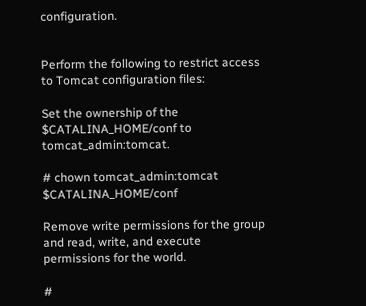configuration.


Perform the following to restrict access to Tomcat configuration files:

Set the ownership of the $CATALINA_HOME/conf to tomcat_admin:tomcat.

# chown tomcat_admin:tomcat $CATALINA_HOME/conf

Remove write permissions for the group and read, write, and execute permissions for the world.

#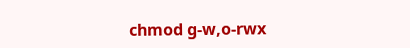chmod g-w,o-rwx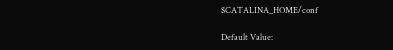$CATALINA_HOME/conf

Default Value: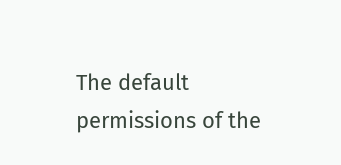The default permissions of the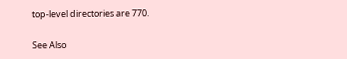top-level directories are 770.

See Also